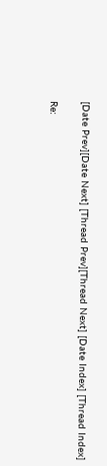[Date Prev][Date Next] [Thread Prev][Thread Next] [Date Index] [Thread Index]

Re: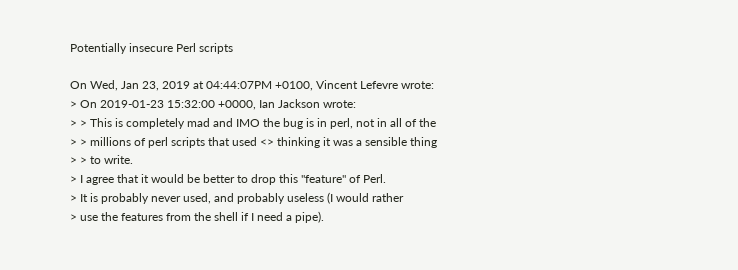Potentially insecure Perl scripts

On Wed, Jan 23, 2019 at 04:44:07PM +0100, Vincent Lefevre wrote:
> On 2019-01-23 15:32:00 +0000, Ian Jackson wrote:
> > This is completely mad and IMO the bug is in perl, not in all of the
> > millions of perl scripts that used <> thinking it was a sensible thing
> > to write.
> I agree that it would be better to drop this "feature" of Perl.
> It is probably never used, and probably useless (I would rather
> use the features from the shell if I need a pipe).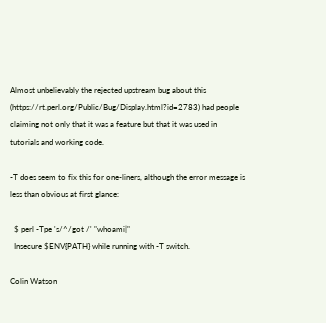Almost unbelievably the rejected upstream bug about this
(https://rt.perl.org/Public/Bug/Display.html?id=2783) had people
claiming not only that it was a feature but that it was used in
tutorials and working code.

-T does seem to fix this for one-liners, although the error message is
less than obvious at first glance:

  $ perl -Tpe 's/^/got /' "whoami|"
  Insecure $ENV{PATH} while running with -T switch.

Colin Watson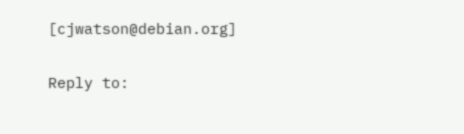[cjwatson@debian.org]

Reply to: